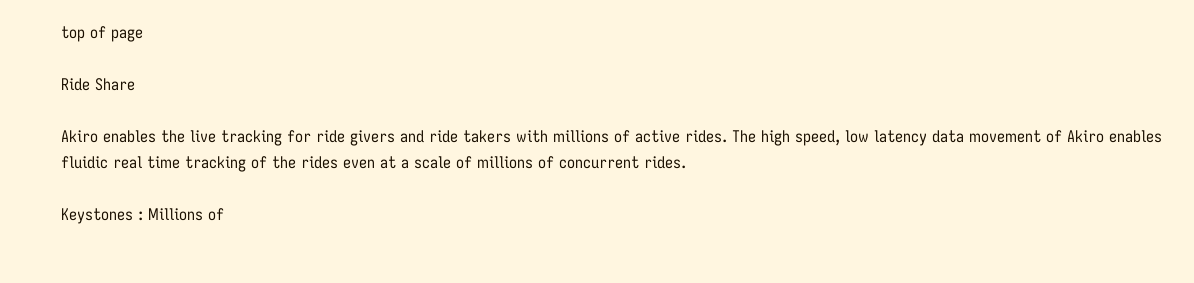top of page

Ride Share

Akiro enables the live tracking for ride givers and ride takers with millions of active rides. The high speed, low latency data movement of Akiro enables fluidic real time tracking of the rides even at a scale of millions of concurrent rides.

Keystones : Millions of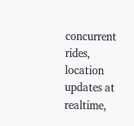concurrent rides, location updates at realtime,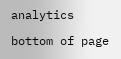analytics

bottom of page